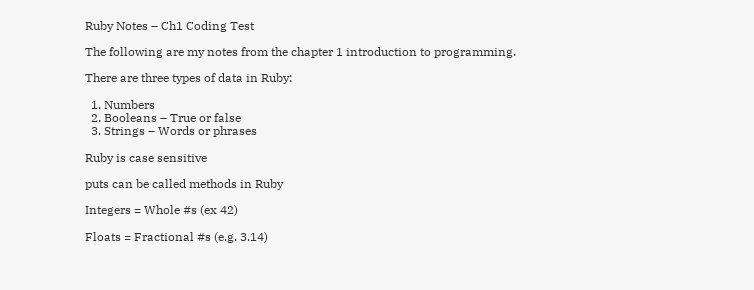Ruby Notes – Ch1 Coding Test

The following are my notes from the chapter 1 introduction to programming.

There are three types of data in Ruby:

  1. Numbers
  2. Booleans – True or false
  3. Strings – Words or phrases

Ruby is case sensitive

puts can be called methods in Ruby

Integers = Whole #s (ex 42)

Floats = Fractional #s (e.g. 3.14)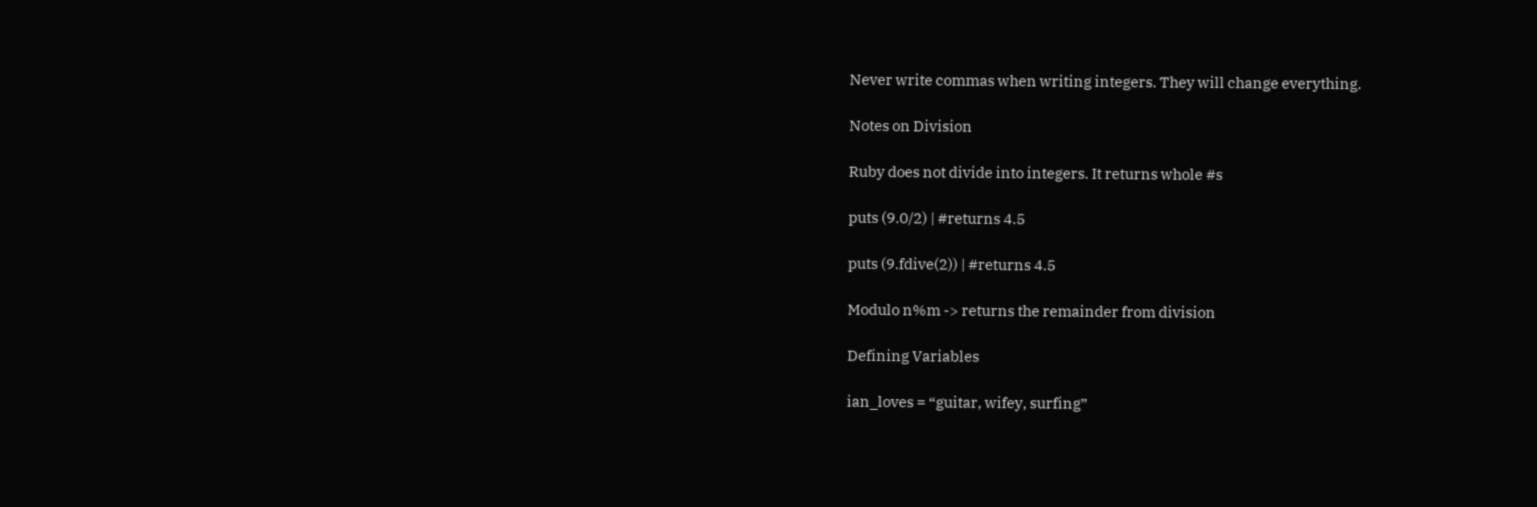Never write commas when writing integers. They will change everything.

Notes on Division

Ruby does not divide into integers. It returns whole #s

puts (9.0/2) | #returns 4.5

puts (9.fdive(2)) | #returns 4.5

Modulo n%m -> returns the remainder from division

Defining Variables

ian_loves = “guitar, wifey, surfing”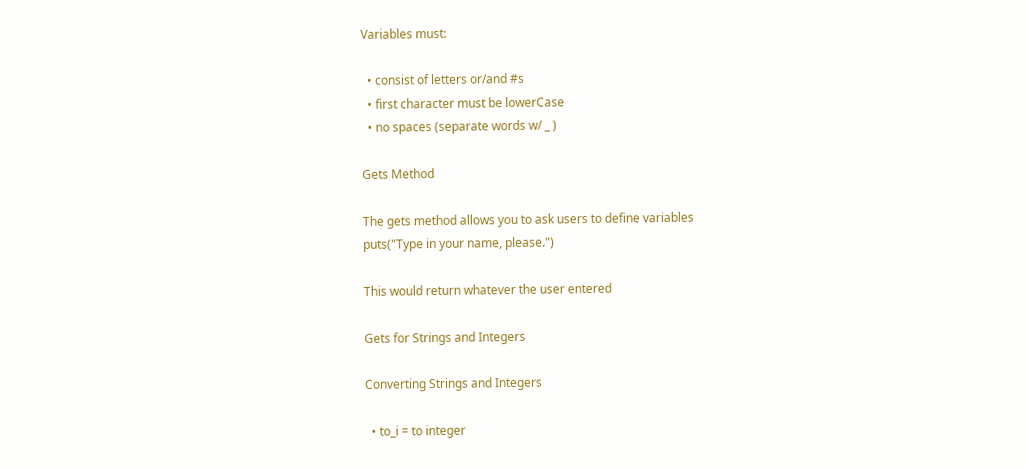Variables must:

  • consist of letters or/and #s
  • first character must be lowerCase
  • no spaces (separate words w/ _ )

Gets Method

The gets method allows you to ask users to define variables
puts("Type in your name, please.")

This would return whatever the user entered

Gets for Strings and Integers

Converting Strings and Integers

  • to_i = to integer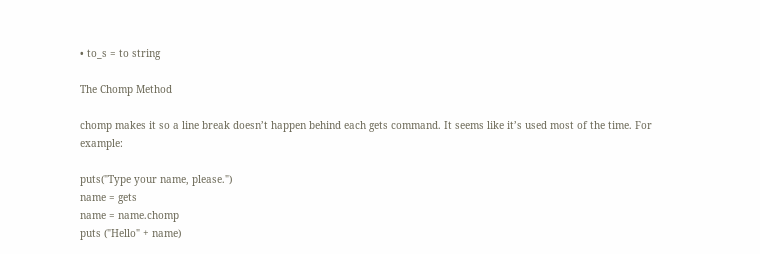• to_s = to string

The Chomp Method

chomp makes it so a line break doesn’t happen behind each gets command. It seems like it’s used most of the time. For example:

puts("Type your name, please.")
name = gets
name = name.chomp
puts ("Hello" + name)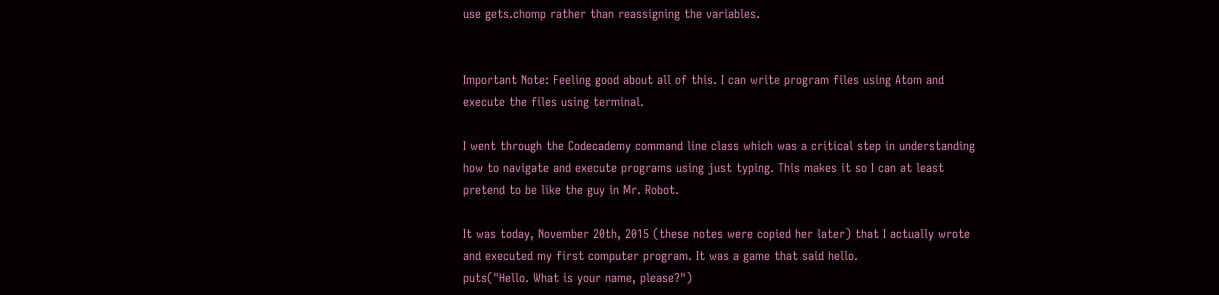use gets.chomp rather than reassigning the variables.


Important Note: Feeling good about all of this. I can write program files using Atom and execute the files using terminal.

I went through the Codecademy command line class which was a critical step in understanding how to navigate and execute programs using just typing. This makes it so I can at least pretend to be like the guy in Mr. Robot.

It was today, November 20th, 2015 (these notes were copied her later) that I actually wrote and executed my first computer program. It was a game that said hello.
puts("Hello. What is your name, please?")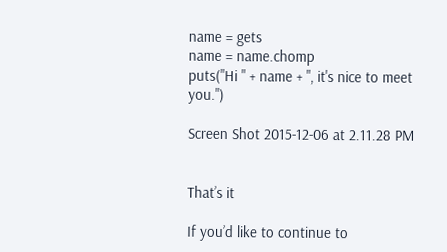name = gets
name = name.chomp
puts("Hi " + name + ", it's nice to meet you.")

Screen Shot 2015-12-06 at 2.11.28 PM


That’s it

If you’d like to continue to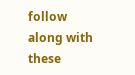follow along with these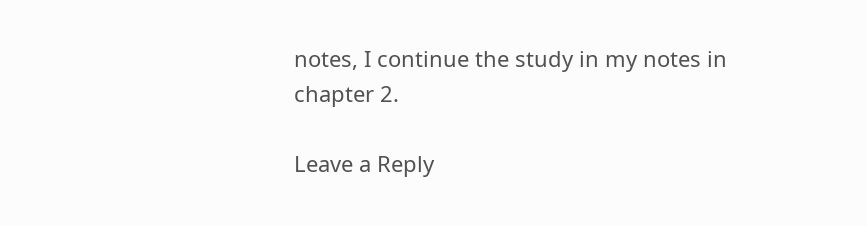notes, I continue the study in my notes in chapter 2.

Leave a Reply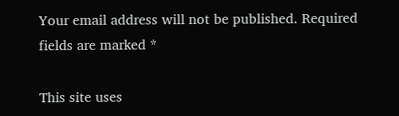Your email address will not be published. Required fields are marked *

This site uses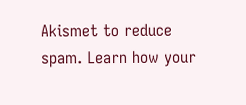Akismet to reduce spam. Learn how your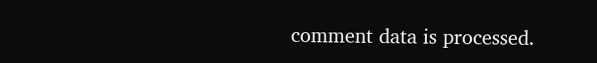comment data is processed.